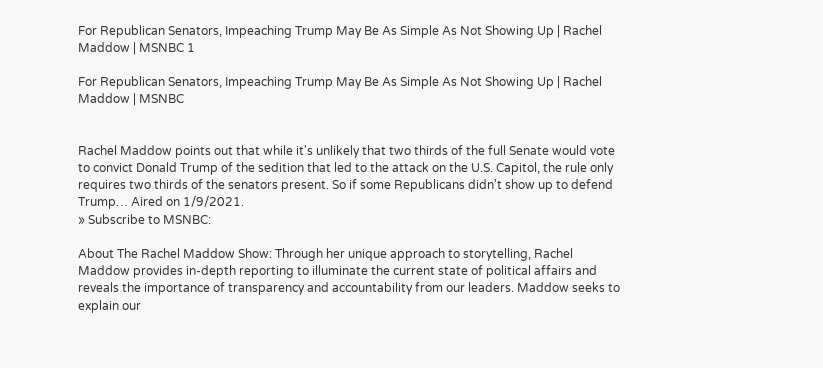For Republican Senators, Impeaching Trump May Be As Simple As Not Showing Up | Rachel Maddow | MSNBC 1

For Republican Senators, Impeaching Trump May Be As Simple As Not Showing Up | Rachel Maddow | MSNBC


Rachel Maddow points out that while it's unlikely that two thirds of the full Senate would vote to convict Donald Trump of the sedition that led to the attack on the U.S. Capitol, the rule only requires two thirds of the senators present. So if some Republicans didn't show up to defend Trump… Aired on 1/9/2021.
» Subscribe to MSNBC:

About The Rachel Maddow Show: Through her unique approach to storytelling, Rachel Maddow provides in-depth reporting to illuminate the current state of political affairs and reveals the importance of transparency and accountability from our leaders. Maddow seeks to explain our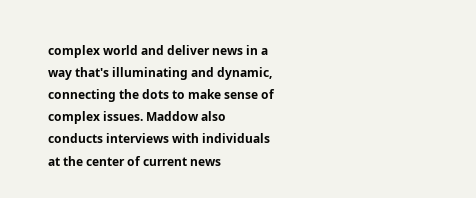complex world and deliver news in a way that's illuminating and dynamic, connecting the dots to make sense of complex issues. Maddow also conducts interviews with individuals at the center of current news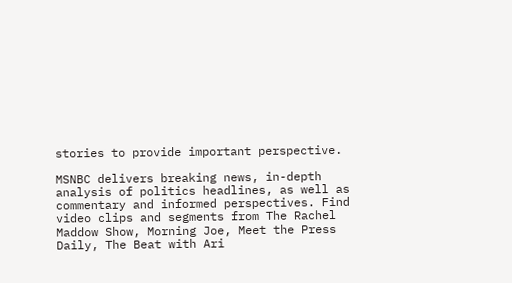stories to provide important perspective.

MSNBC delivers breaking news, in-depth analysis of politics headlines, as well as commentary and informed perspectives. Find video clips and segments from The Rachel Maddow Show, Morning Joe, Meet the Press Daily, The Beat with Ari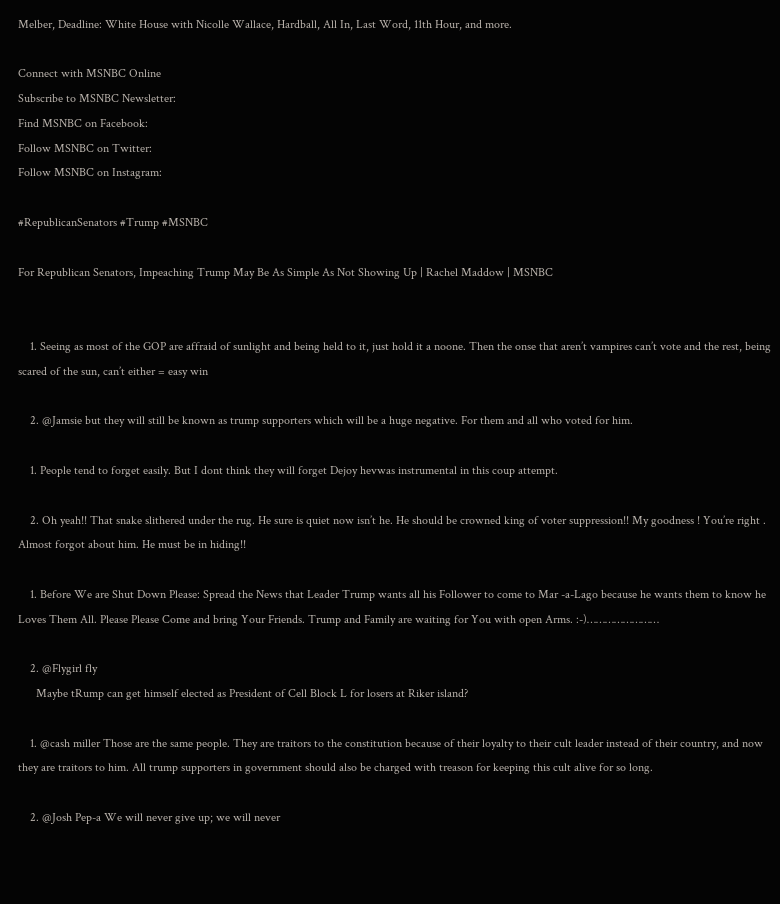Melber, Deadline: White House with Nicolle Wallace, Hardball, All In, Last Word, 11th Hour, and more.

Connect with MSNBC Online
Subscribe to MSNBC Newsletter:
Find MSNBC on Facebook:
Follow MSNBC on Twitter:
Follow MSNBC on Instagram:

#RepublicanSenators #Trump #MSNBC

For Republican Senators, Impeaching Trump May Be As Simple As Not Showing Up | Rachel Maddow | MSNBC


    1. Seeing as most of the GOP are affraid of sunlight and being held to it, just hold it a noone. Then the onse that aren’t vampires can’t vote and the rest, being scared of the sun, can’t either = easy win

    2. @Jamsie but they will still be known as trump supporters which will be a huge negative. For them and all who voted for him.

    1. People tend to forget easily. But I dont think they will forget Dejoy hevwas instrumental in this coup attempt.

    2. Oh yeah!! That snake slithered under the rug. He sure is quiet now isn’t he. He should be crowned king of voter suppression!! My goodness ! You’re right . Almost forgot about him. He must be in hiding!!

    1. Before We are Shut Down Please: Spread the News that Leader Trump wants all his Follower to come to Mar -a-Lago because he wants them to know he Loves Them All. Please Please Come and bring Your Friends. Trump and Family are waiting for You with open Arms. :-)……………………

    2. @Flygirl fly
      Maybe tRump can get himself elected as President of Cell Block L for losers at Riker island?

    1. @cash miller Those are the same people. They are traitors to the constitution because of their loyalty to their cult leader instead of their country, and now they are traitors to him. All trump supporters in government should also be charged with treason for keeping this cult alive for so long.

    2. @Josh Pep-a We will never give up; we will never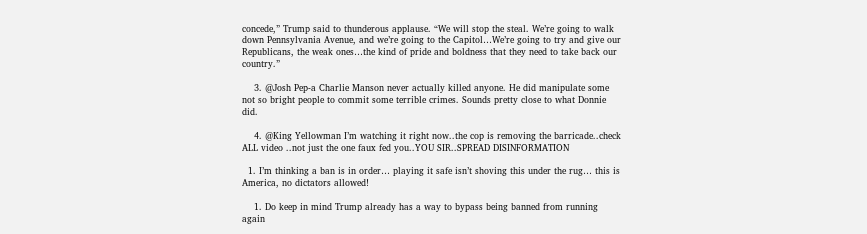concede,” Trump said to thunderous applause. “We will stop the steal. We’re going to walk down Pennsylvania Avenue, and we’re going to the Capitol…We’re going to try and give our Republicans, the weak ones…the kind of pride and boldness that they need to take back our country.”

    3. @Josh Pep-a Charlie Manson never actually killed anyone. He did manipulate some not so bright people to commit some terrible crimes. Sounds pretty close to what Donnie did.

    4. @King Yellowman I’m watching it right now..the cop is removing the barricade..check ALL video ..not just the one faux fed you..YOU SIR..SPREAD DISINFORMATION

  1. I’m thinking a ban is in order… playing it safe isn’t shoving this under the rug… this is America, no dictators allowed!

    1. Do keep in mind Trump already has a way to bypass being banned from running again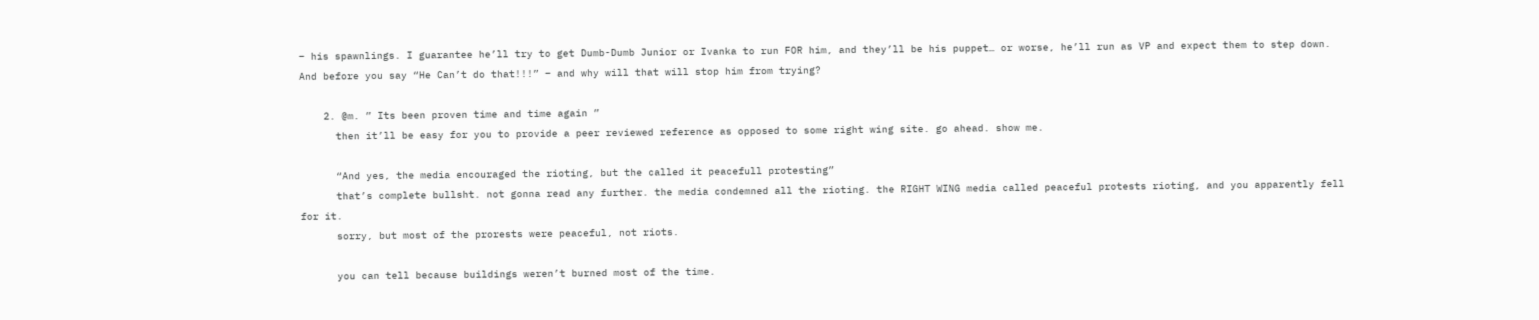– his spawnlings. I guarantee he’ll try to get Dumb-Dumb Junior or Ivanka to run FOR him, and they’ll be his puppet… or worse, he’ll run as VP and expect them to step down. And before you say “He Can’t do that!!!” – and why will that will stop him from trying?

    2. @m. ” Its been proven time and time again ”
      then it’ll be easy for you to provide a peer reviewed reference as opposed to some right wing site. go ahead. show me.

      “And yes, the media encouraged the rioting, but the called it peacefull protesting”
      that’s complete bullsht. not gonna read any further. the media condemned all the rioting. the RIGHT WING media called peaceful protests rioting, and you apparently fell for it.
      sorry, but most of the prorests were peaceful, not riots.

      you can tell because buildings weren’t burned most of the time.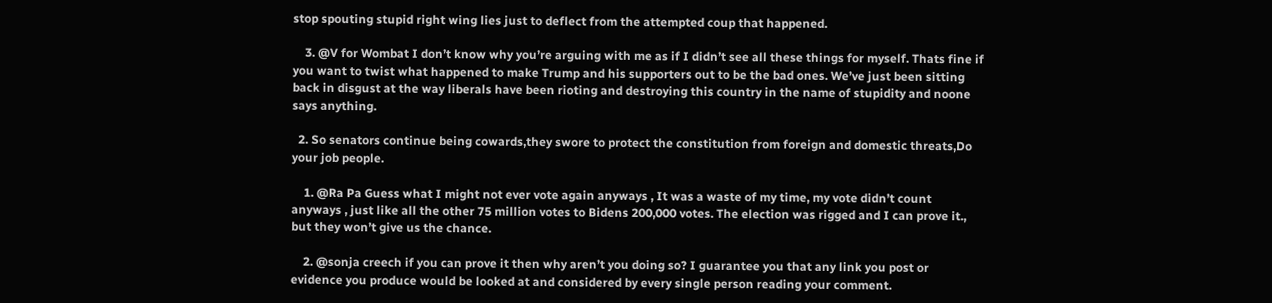stop spouting stupid right wing lies just to deflect from the attempted coup that happened.

    3. @V for Wombat I don’t know why you’re arguing with me as if I didn’t see all these things for myself. Thats fine if you want to twist what happened to make Trump and his supporters out to be the bad ones. We’ve just been sitting back in disgust at the way liberals have been rioting and destroying this country in the name of stupidity and noone says anything.

  2. So senators continue being cowards,they swore to protect the constitution from foreign and domestic threats,Do your job people.

    1. @Ra Pa Guess what I might not ever vote again anyways , It was a waste of my time, my vote didn’t count anyways , just like all the other 75 million votes to Bidens 200,000 votes. The election was rigged and I can prove it., but they won’t give us the chance.

    2. @sonja creech if you can prove it then why aren’t you doing so? I guarantee you that any link you post or evidence you produce would be looked at and considered by every single person reading your comment.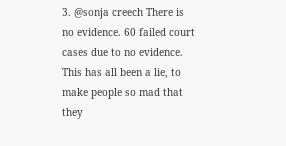3. @sonja creech There is no evidence. 60 failed court cases due to no evidence. This has all been a lie, to make people so mad that they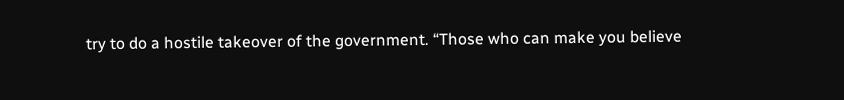try to do a hostile takeover of the government. “Those who can make you believe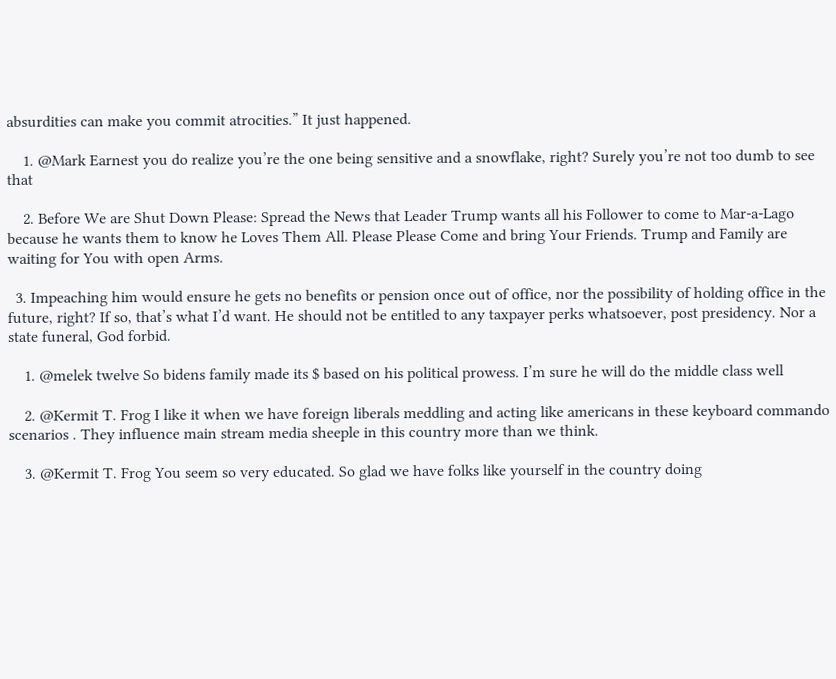absurdities can make you commit atrocities.” It just happened.

    1. @Mark Earnest you do realize you’re the one being sensitive and a snowflake, right? Surely you’re not too dumb to see that

    2. Before We are Shut Down Please: Spread the News that Leader Trump wants all his Follower to come to Mar-a-Lago because he wants them to know he Loves Them All. Please Please Come and bring Your Friends. Trump and Family are waiting for You with open Arms.

  3. Impeaching him would ensure he gets no benefits or pension once out of office, nor the possibility of holding office in the future, right? If so, that’s what I’d want. He should not be entitled to any taxpayer perks whatsoever, post presidency. Nor a state funeral, God forbid.

    1. @melek twelve So bidens family made its $ based on his political prowess. I’m sure he will do the middle class well

    2. @Kermit T. Frog I like it when we have foreign liberals meddling and acting like americans in these keyboard commando scenarios . They influence main stream media sheeple in this country more than we think.

    3. @Kermit T. Frog You seem so very educated. So glad we have folks like yourself in the country doing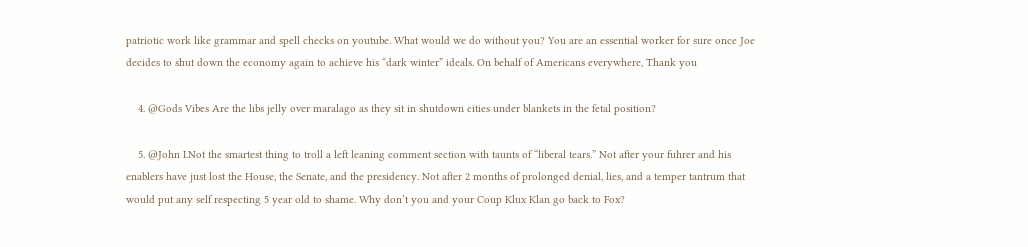patriotic work like grammar and spell checks on youtube. What would we do without you? You are an essential worker for sure once Joe decides to shut down the economy again to achieve his “dark winter” ideals. On behalf of Americans everywhere, Thank you

    4. @Gods Vibes Are the libs jelly over maralago as they sit in shutdown cities under blankets in the fetal position?

    5. @John I.Not the smartest thing to troll a left leaning comment section with taunts of “liberal tears.” Not after your fuhrer and his enablers have just lost the House, the Senate, and the presidency. Not after 2 months of prolonged denial, lies, and a temper tantrum that would put any self respecting 5 year old to shame. Why don’t you and your Coup Klux Klan go back to Fox?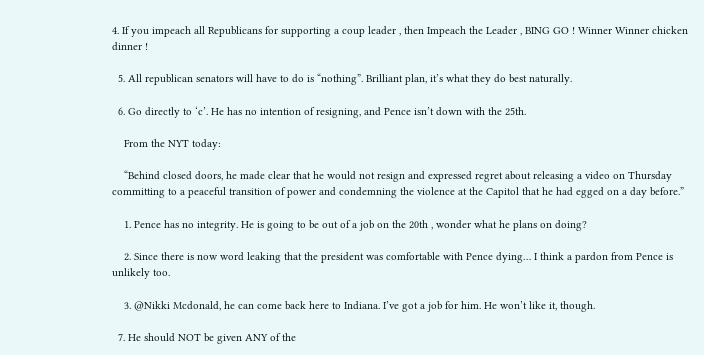4. If you impeach all Republicans for supporting a coup leader , then Impeach the Leader , BING GO ! Winner Winner chicken dinner !

  5. All republican senators will have to do is “nothing”. Brilliant plan, it’s what they do best naturally.

  6. Go directly to ‘c’. He has no intention of resigning, and Pence isn’t down with the 25th.

    From the NYT today:

    “Behind closed doors, he made clear that he would not resign and expressed regret about releasing a video on Thursday committing to a peaceful transition of power and condemning the violence at the Capitol that he had egged on a day before.”

    1. Pence has no integrity. He is going to be out of a job on the 20th , wonder what he plans on doing?

    2. Since there is now word leaking that the president was comfortable with Pence dying… I think a pardon from Pence is unlikely too.

    3. @Nikki Mcdonald, he can come back here to Indiana. I’ve got a job for him. He won’t like it, though.

  7. He should NOT be given ANY of the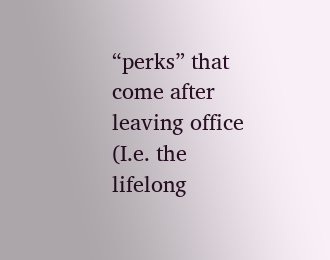“perks” that come after leaving office (I.e. the lifelong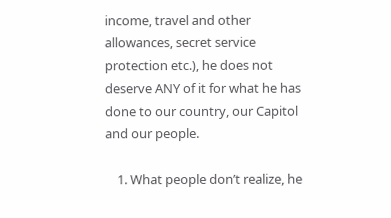income, travel and other allowances, secret service protection etc.), he does not deserve ANY of it for what he has done to our country, our Capitol and our people.

    1. What people don’t realize, he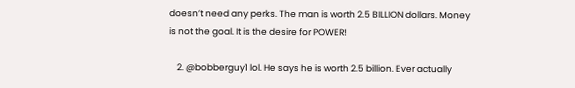doesn’t need any perks. The man is worth 2.5 BILLION dollars. Money is not the goal. It is the desire for POWER!

    2. @bobberguy1 lol. He says he is worth 2.5 billion. Ever actually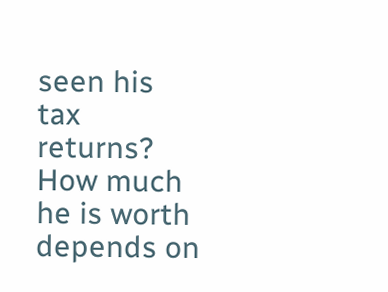seen his tax returns? How much he is worth depends on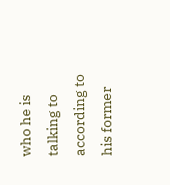who he is talking to according to his former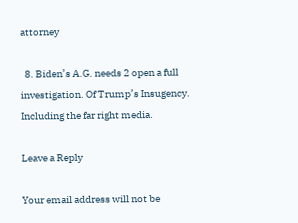attorney

  8. Biden’s A.G. needs 2 open a full investigation. Of Trump’s Insugency. Including the far right media.

Leave a Reply

Your email address will not be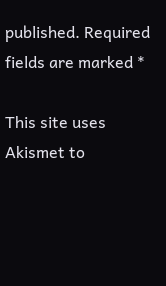published. Required fields are marked *

This site uses Akismet to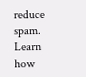reduce spam. Learn how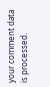your comment data is processed.